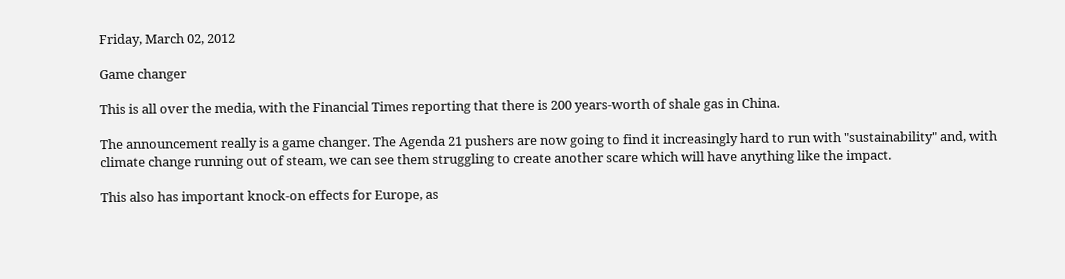Friday, March 02, 2012

Game changer

This is all over the media, with the Financial Times reporting that there is 200 years-worth of shale gas in China.

The announcement really is a game changer. The Agenda 21 pushers are now going to find it increasingly hard to run with "sustainability" and, with climate change running out of steam, we can see them struggling to create another scare which will have anything like the impact.

This also has important knock-on effects for Europe, as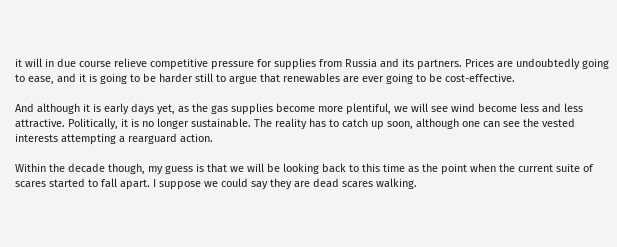it will in due course relieve competitive pressure for supplies from Russia and its partners. Prices are undoubtedly going to ease, and it is going to be harder still to argue that renewables are ever going to be cost-effective.

And although it is early days yet, as the gas supplies become more plentiful, we will see wind become less and less attractive. Politically, it is no longer sustainable. The reality has to catch up soon, although one can see the vested interests attempting a rearguard action.

Within the decade though, my guess is that we will be looking back to this time as the point when the current suite of scares started to fall apart. I suppose we could say they are dead scares walking.